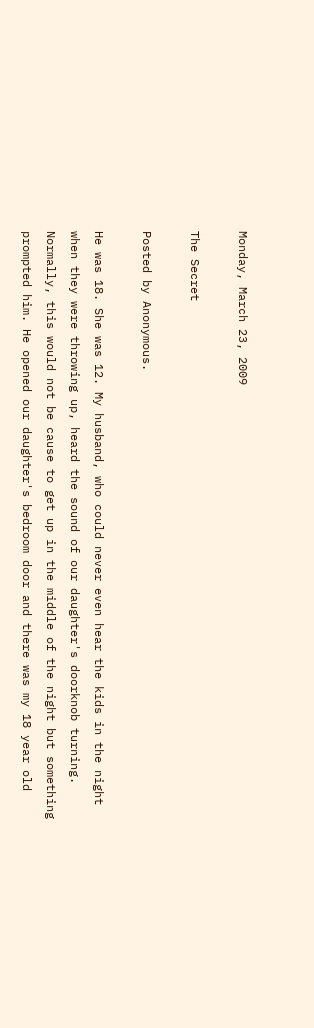Monday, March 23, 2009

The Secret

Posted by Anonymous.

He was 18. She was 12. My husband, who could never even hear the kids in the night when they were throwing up, heard the sound of our daughter's doorknob turning. Normally, this would not be cause to get up in the middle of the night but something prompted him. He opened our daughter's bedroom door and there was my 18 year old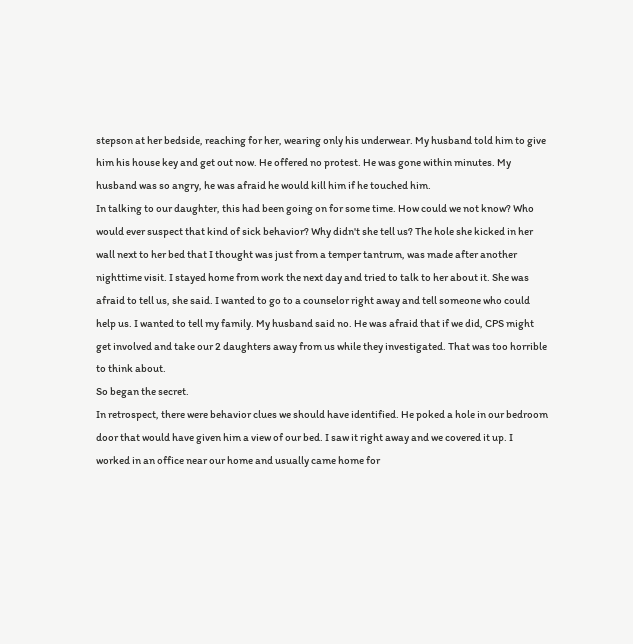stepson at her bedside, reaching for her, wearing only his underwear. My husband told him to give him his house key and get out now. He offered no protest. He was gone within minutes. My husband was so angry, he was afraid he would kill him if he touched him.
In talking to our daughter, this had been going on for some time. How could we not know? Who would ever suspect that kind of sick behavior? Why didn't she tell us? The hole she kicked in her wall next to her bed that I thought was just from a temper tantrum, was made after another nighttime visit. I stayed home from work the next day and tried to talk to her about it. She was afraid to tell us, she said. I wanted to go to a counselor right away and tell someone who could help us. I wanted to tell my family. My husband said no. He was afraid that if we did, CPS might get involved and take our 2 daughters away from us while they investigated. That was too horrible to think about.
So began the secret.
In retrospect, there were behavior clues we should have identified. He poked a hole in our bedroom door that would have given him a view of our bed. I saw it right away and we covered it up. I worked in an office near our home and usually came home for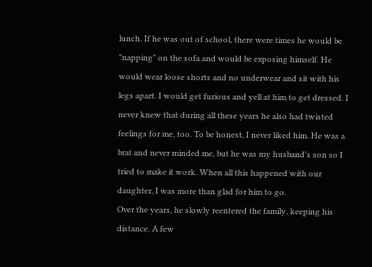lunch. If he was out of school, there were times he would be "napping" on the sofa and would be exposing himself. He would wear loose shorts and no underwear and sit with his legs apart. I would get furious and yell at him to get dressed. I never knew that during all these years he also had twisted feelings for me, too. To be honest, I never liked him. He was a brat and never minded me, but he was my husband's son so I tried to make it work. When all this happened with our daughter, I was more than glad for him to go.
Over the years, he slowly reentered the family, keeping his distance. A few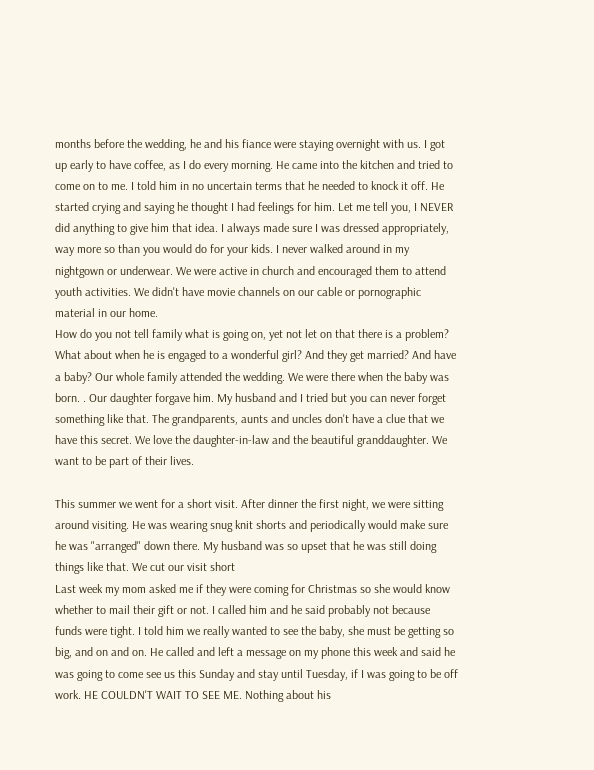months before the wedding, he and his fiance were staying overnight with us. I got up early to have coffee, as I do every morning. He came into the kitchen and tried to come on to me. I told him in no uncertain terms that he needed to knock it off. He started crying and saying he thought I had feelings for him. Let me tell you, I NEVER did anything to give him that idea. I always made sure I was dressed appropriately, way more so than you would do for your kids. I never walked around in my nightgown or underwear. We were active in church and encouraged them to attend youth activities. We didn't have movie channels on our cable or pornographic material in our home.
How do you not tell family what is going on, yet not let on that there is a problem? What about when he is engaged to a wonderful girl? And they get married? And have a baby? Our whole family attended the wedding. We were there when the baby was born. . Our daughter forgave him. My husband and I tried but you can never forget something like that. The grandparents, aunts and uncles don't have a clue that we have this secret. We love the daughter-in-law and the beautiful granddaughter. We want to be part of their lives.

This summer we went for a short visit. After dinner the first night, we were sitting around visiting. He was wearing snug knit shorts and periodically would make sure he was "arranged" down there. My husband was so upset that he was still doing things like that. We cut our visit short
Last week my mom asked me if they were coming for Christmas so she would know whether to mail their gift or not. I called him and he said probably not because funds were tight. I told him we really wanted to see the baby, she must be getting so big, and on and on. He called and left a message on my phone this week and said he was going to come see us this Sunday and stay until Tuesday, if I was going to be off work. HE COULDN'T WAIT TO SEE ME. Nothing about his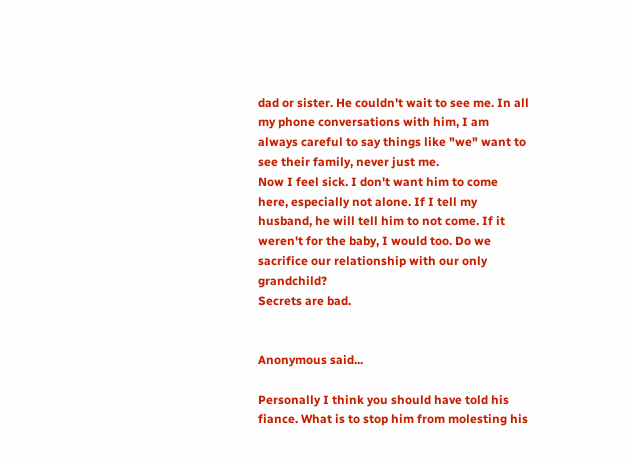dad or sister. He couldn't wait to see me. In all my phone conversations with him, I am always careful to say things like "we" want to see their family, never just me.
Now I feel sick. I don't want him to come here, especially not alone. If I tell my husband, he will tell him to not come. If it weren't for the baby, I would too. Do we sacrifice our relationship with our only grandchild?
Secrets are bad.


Anonymous said...

Personally I think you should have told his fiance. What is to stop him from molesting his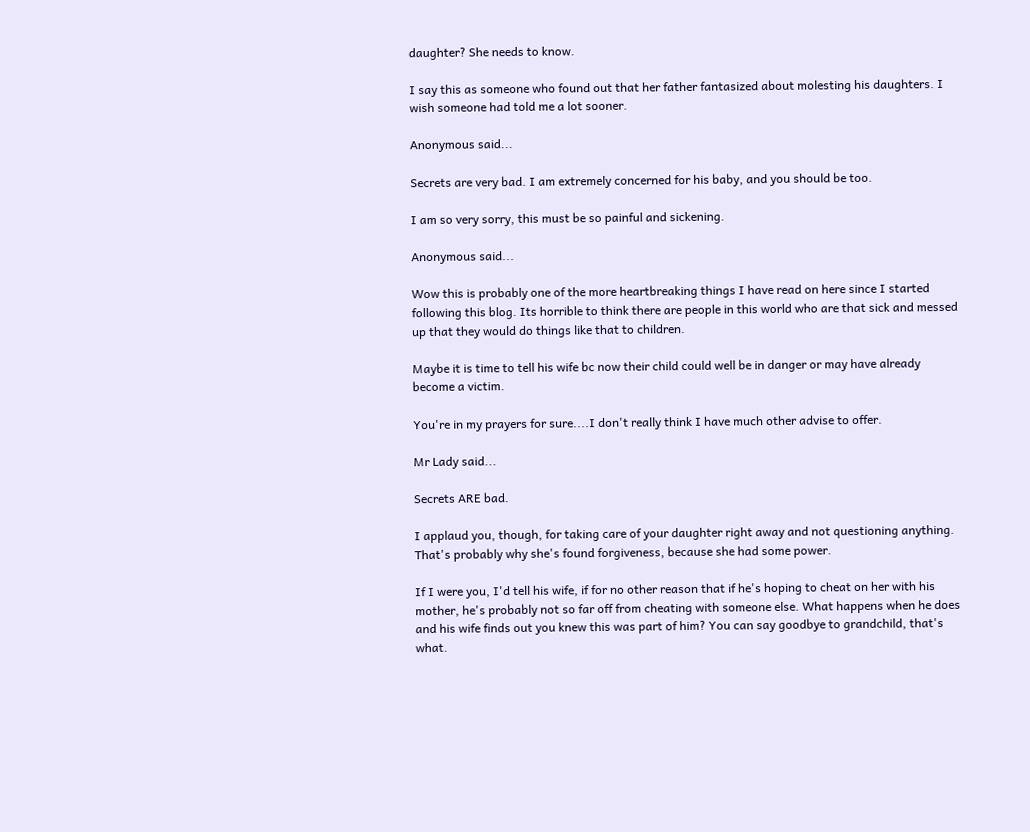daughter? She needs to know.

I say this as someone who found out that her father fantasized about molesting his daughters. I wish someone had told me a lot sooner.

Anonymous said...

Secrets are very bad. I am extremely concerned for his baby, and you should be too.

I am so very sorry, this must be so painful and sickening.

Anonymous said...

Wow this is probably one of the more heartbreaking things I have read on here since I started following this blog. Its horrible to think there are people in this world who are that sick and messed up that they would do things like that to children.

Maybe it is time to tell his wife bc now their child could well be in danger or may have already become a victim.

You're in my prayers for sure....I don't really think I have much other advise to offer.

Mr Lady said...

Secrets ARE bad.

I applaud you, though, for taking care of your daughter right away and not questioning anything. That's probably why she's found forgiveness, because she had some power.

If I were you, I'd tell his wife, if for no other reason that if he's hoping to cheat on her with his mother, he's probably not so far off from cheating with someone else. What happens when he does and his wife finds out you knew this was part of him? You can say goodbye to grandchild, that's what.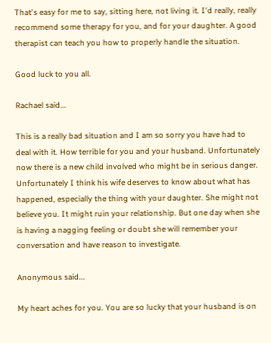That's easy for me to say, sitting here, not living it. I'd really, really recommend some therapy for you, and for your daughter. A good therapist can teach you how to properly handle the situation.

Good luck to you all.

Rachael said...

This is a really bad situation and I am so sorry you have had to deal with it. How terrible for you and your husband. Unfortunately now there is a new child involved who might be in serious danger. Unfortunately I think his wife deserves to know about what has happened, especially the thing with your daughter. She might not believe you. It might ruin your relationship. But one day when she is having a nagging feeling or doubt she will remember your conversation and have reason to investigate.

Anonymous said...

My heart aches for you. You are so lucky that your husband is on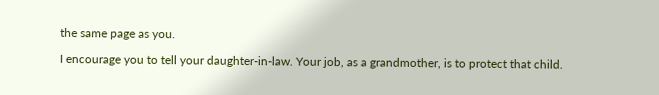the same page as you.

I encourage you to tell your daughter-in-law. Your job, as a grandmother, is to protect that child.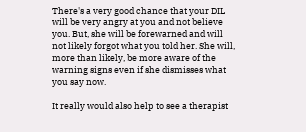There's a very good chance that your DIL will be very angry at you and not believe you. But, she will be forewarned and will not likely forgot what you told her. She will, more than likely, be more aware of the warning signs even if she dismisses what you say now.

It really would also help to see a therapist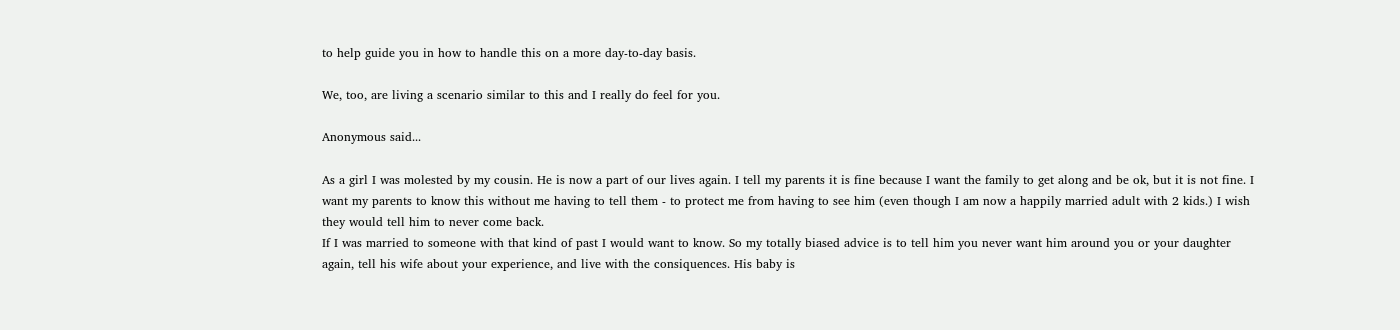to help guide you in how to handle this on a more day-to-day basis.

We, too, are living a scenario similar to this and I really do feel for you.

Anonymous said...

As a girl I was molested by my cousin. He is now a part of our lives again. I tell my parents it is fine because I want the family to get along and be ok, but it is not fine. I want my parents to know this without me having to tell them - to protect me from having to see him (even though I am now a happily married adult with 2 kids.) I wish they would tell him to never come back.
If I was married to someone with that kind of past I would want to know. So my totally biased advice is to tell him you never want him around you or your daughter again, tell his wife about your experience, and live with the consiquences. His baby is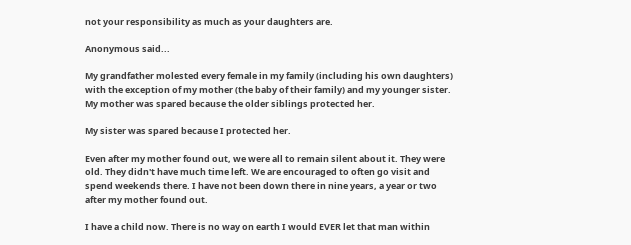not your responsibility as much as your daughters are.

Anonymous said...

My grandfather molested every female in my family (including his own daughters) with the exception of my mother (the baby of their family) and my younger sister. My mother was spared because the older siblings protected her.

My sister was spared because I protected her.

Even after my mother found out, we were all to remain silent about it. They were old. They didn't have much time left. We are encouraged to often go visit and spend weekends there. I have not been down there in nine years, a year or two after my mother found out.

I have a child now. There is no way on earth I would EVER let that man within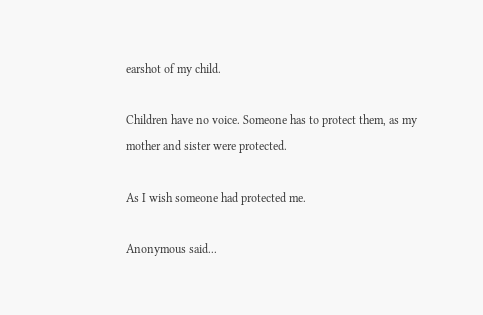earshot of my child.

Children have no voice. Someone has to protect them, as my mother and sister were protected.

As I wish someone had protected me.

Anonymous said...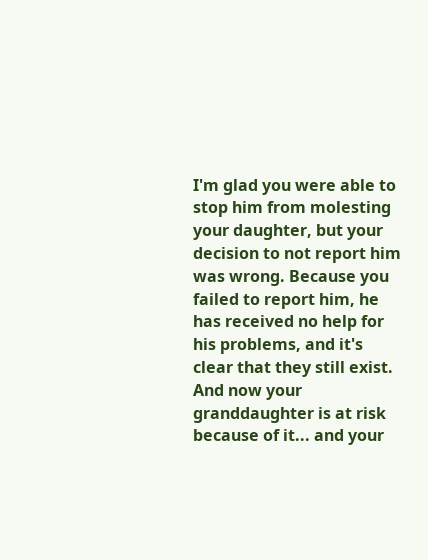I'm glad you were able to stop him from molesting your daughter, but your decision to not report him was wrong. Because you failed to report him, he has received no help for his problems, and it's clear that they still exist. And now your granddaughter is at risk because of it... and your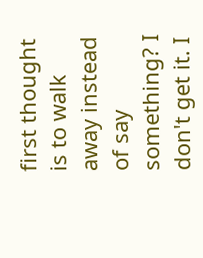first thought is to walk away instead of say something? I don't get it. I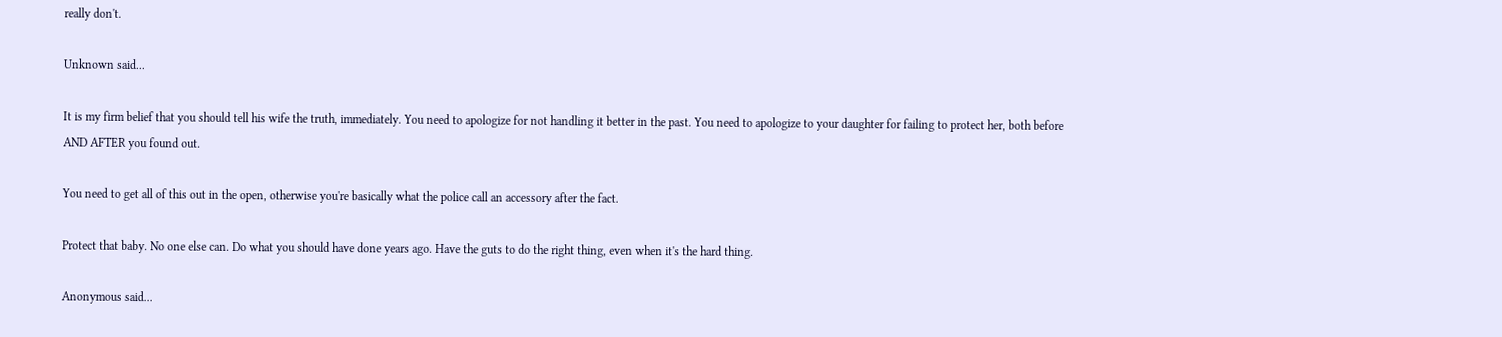really don't.

Unknown said...

It is my firm belief that you should tell his wife the truth, immediately. You need to apologize for not handling it better in the past. You need to apologize to your daughter for failing to protect her, both before AND AFTER you found out.

You need to get all of this out in the open, otherwise you're basically what the police call an accessory after the fact.

Protect that baby. No one else can. Do what you should have done years ago. Have the guts to do the right thing, even when it's the hard thing.

Anonymous said...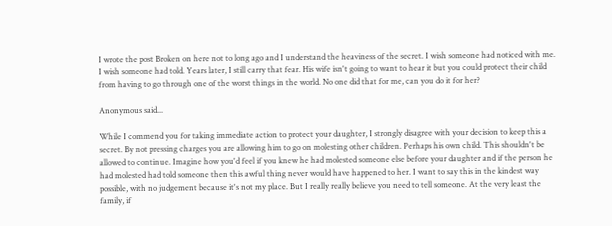I wrote the post Broken on here not to long ago and I understand the heaviness of the secret. I wish someone had noticed with me. I wish someone had told. Years later, I still carry that fear. His wife isn't going to want to hear it but you could protect their child from having to go through one of the worst things in the world. No one did that for me, can you do it for her?

Anonymous said...

While I commend you for taking immediate action to protect your daughter, I strongly disagree with your decision to keep this a secret. By not pressing charges you are allowing him to go on molesting other children. Perhaps his own child. This shouldn't be allowed to continue. Imagine how you'd feel if you knew he had molested someone else before your daughter and if the person he had molested had told someone then this awful thing never would have happened to her. I want to say this in the kindest way possible, with no judgement because it's not my place. But I really really believe you need to tell someone. At the very least the family, if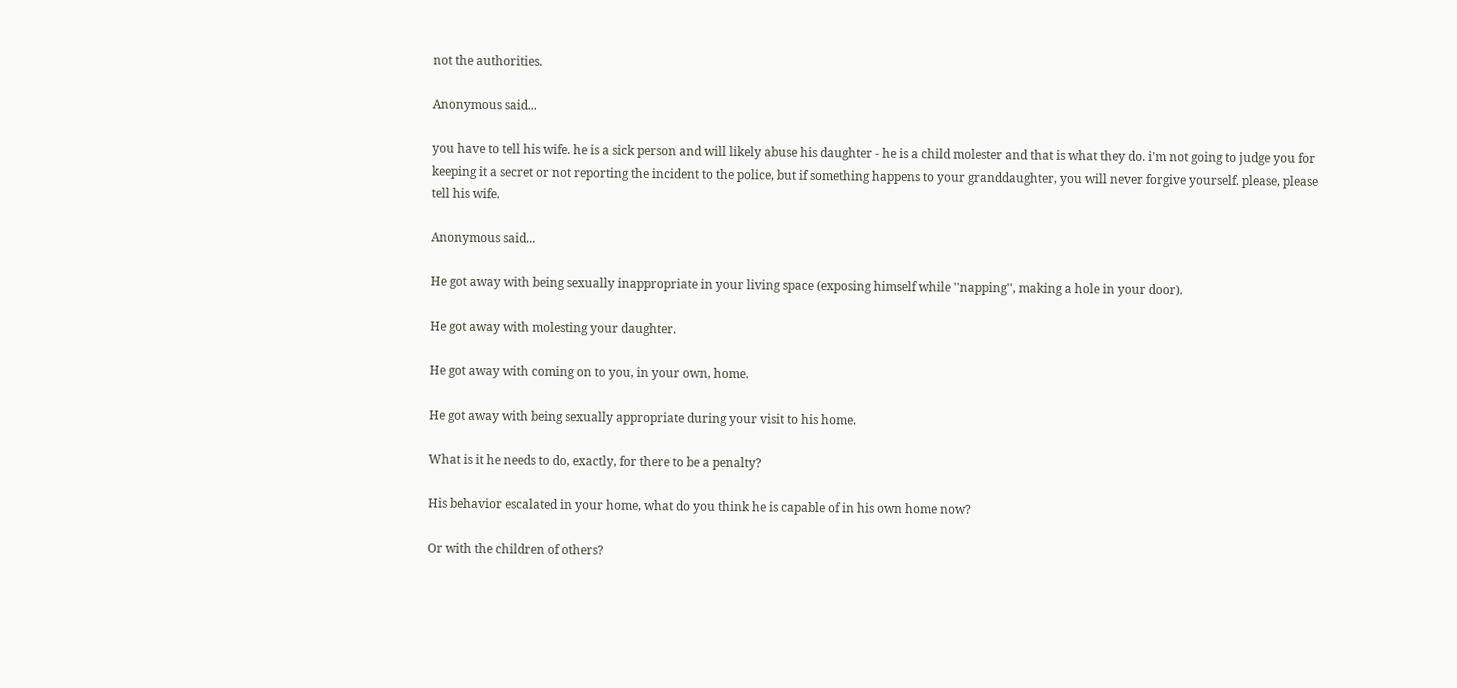not the authorities.

Anonymous said...

you have to tell his wife. he is a sick person and will likely abuse his daughter - he is a child molester and that is what they do. i'm not going to judge you for keeping it a secret or not reporting the incident to the police, but if something happens to your granddaughter, you will never forgive yourself. please, please tell his wife.

Anonymous said...

He got away with being sexually inappropriate in your living space (exposing himself while ''napping'', making a hole in your door).

He got away with molesting your daughter.

He got away with coming on to you, in your own, home.

He got away with being sexually appropriate during your visit to his home.

What is it he needs to do, exactly, for there to be a penalty?

His behavior escalated in your home, what do you think he is capable of in his own home now?

Or with the children of others?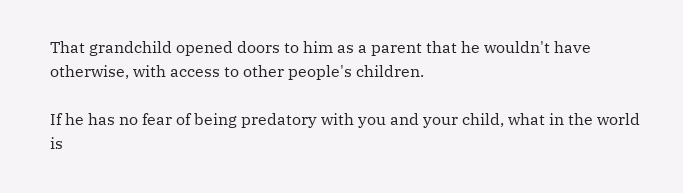That grandchild opened doors to him as a parent that he wouldn't have otherwise, with access to other people's children.

If he has no fear of being predatory with you and your child, what in the world is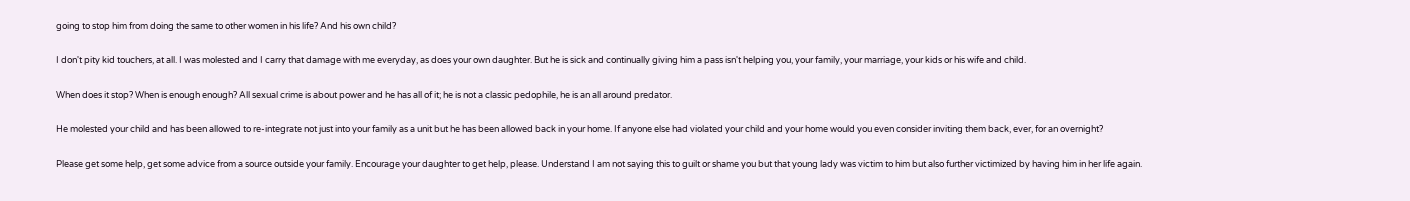going to stop him from doing the same to other women in his life? And his own child?

I don't pity kid touchers, at all. I was molested and I carry that damage with me everyday, as does your own daughter. But he is sick and continually giving him a pass isn't helping you, your family, your marriage, your kids or his wife and child.

When does it stop? When is enough enough? All sexual crime is about power and he has all of it; he is not a classic pedophile, he is an all around predator.

He molested your child and has been allowed to re-integrate not just into your family as a unit but he has been allowed back in your home. If anyone else had violated your child and your home would you even consider inviting them back, ever, for an overnight?

Please get some help, get some advice from a source outside your family. Encourage your daughter to get help, please. Understand I am not saying this to guilt or shame you but that young lady was victim to him but also further victimized by having him in her life again.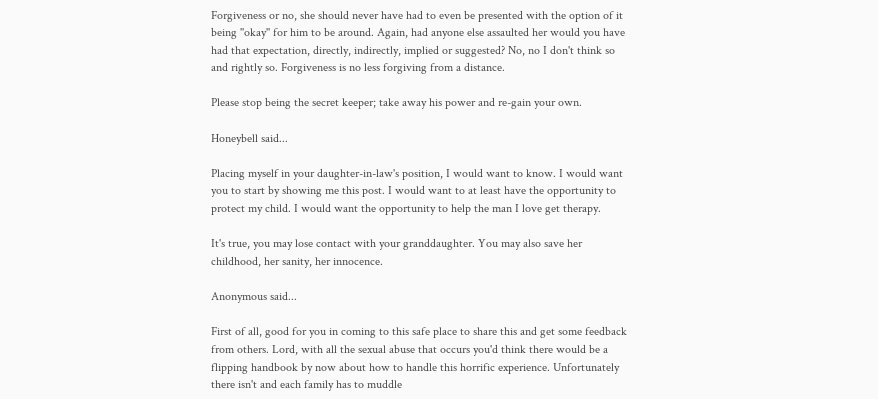Forgiveness or no, she should never have had to even be presented with the option of it being ''okay'' for him to be around. Again, had anyone else assaulted her would you have had that expectation, directly, indirectly, implied or suggested? No, no I don't think so and rightly so. Forgiveness is no less forgiving from a distance.

Please stop being the secret keeper; take away his power and re-gain your own.

Honeybell said...

Placing myself in your daughter-in-law's position, I would want to know. I would want you to start by showing me this post. I would want to at least have the opportunity to protect my child. I would want the opportunity to help the man I love get therapy.

It's true, you may lose contact with your granddaughter. You may also save her childhood, her sanity, her innocence.

Anonymous said...

First of all, good for you in coming to this safe place to share this and get some feedback from others. Lord, with all the sexual abuse that occurs you'd think there would be a flipping handbook by now about how to handle this horrific experience. Unfortunately there isn't and each family has to muddle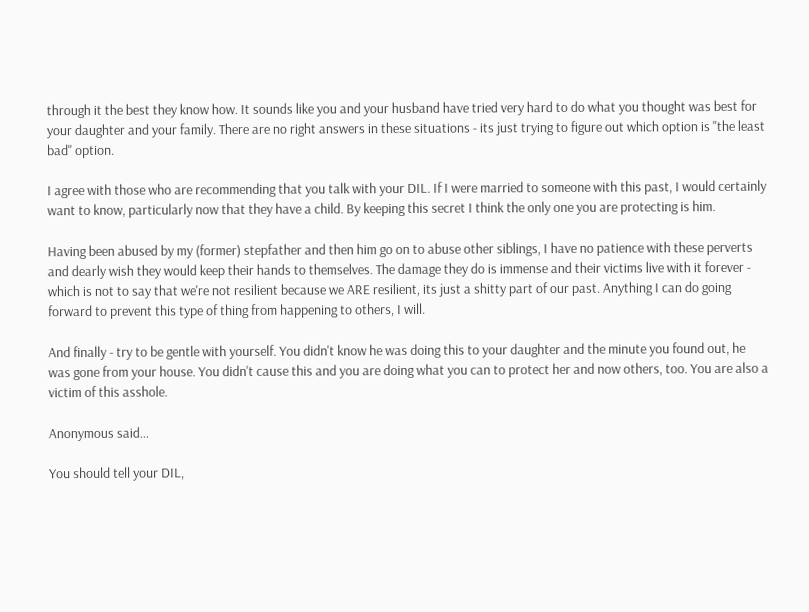through it the best they know how. It sounds like you and your husband have tried very hard to do what you thought was best for your daughter and your family. There are no right answers in these situations - its just trying to figure out which option is "the least bad" option.

I agree with those who are recommending that you talk with your DIL. If I were married to someone with this past, I would certainly want to know, particularly now that they have a child. By keeping this secret I think the only one you are protecting is him.

Having been abused by my (former) stepfather and then him go on to abuse other siblings, I have no patience with these perverts and dearly wish they would keep their hands to themselves. The damage they do is immense and their victims live with it forever - which is not to say that we're not resilient because we ARE resilient, its just a shitty part of our past. Anything I can do going forward to prevent this type of thing from happening to others, I will.

And finally - try to be gentle with yourself. You didn't know he was doing this to your daughter and the minute you found out, he was gone from your house. You didn't cause this and you are doing what you can to protect her and now others, too. You are also a victim of this asshole.

Anonymous said...

You should tell your DIL,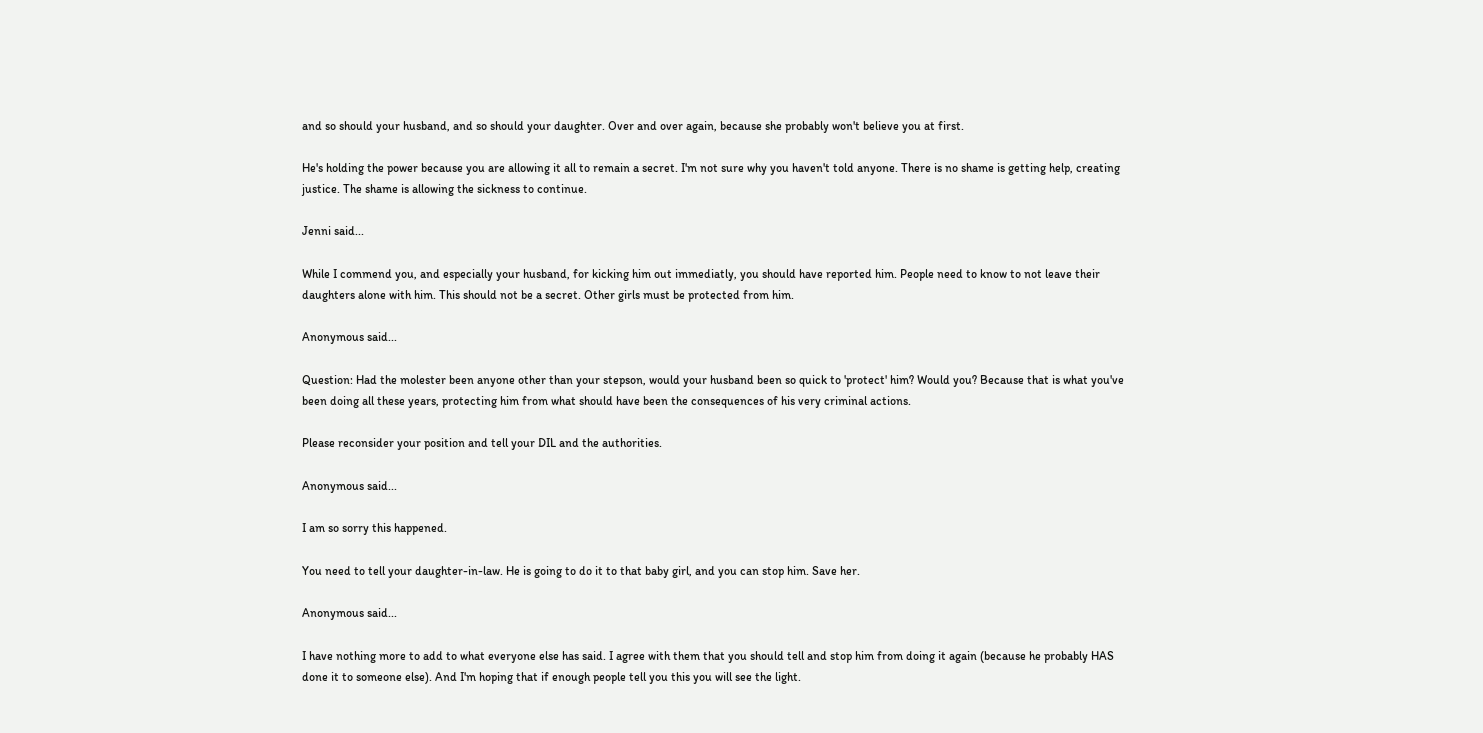and so should your husband, and so should your daughter. Over and over again, because she probably won't believe you at first.

He's holding the power because you are allowing it all to remain a secret. I'm not sure why you haven't told anyone. There is no shame is getting help, creating justice. The shame is allowing the sickness to continue.

Jenni said...

While I commend you, and especially your husband, for kicking him out immediatly, you should have reported him. People need to know to not leave their daughters alone with him. This should not be a secret. Other girls must be protected from him.

Anonymous said...

Question: Had the molester been anyone other than your stepson, would your husband been so quick to 'protect' him? Would you? Because that is what you've been doing all these years, protecting him from what should have been the consequences of his very criminal actions.

Please reconsider your position and tell your DIL and the authorities.

Anonymous said...

I am so sorry this happened.

You need to tell your daughter-in-law. He is going to do it to that baby girl, and you can stop him. Save her.

Anonymous said...

I have nothing more to add to what everyone else has said. I agree with them that you should tell and stop him from doing it again (because he probably HAS done it to someone else). And I'm hoping that if enough people tell you this you will see the light.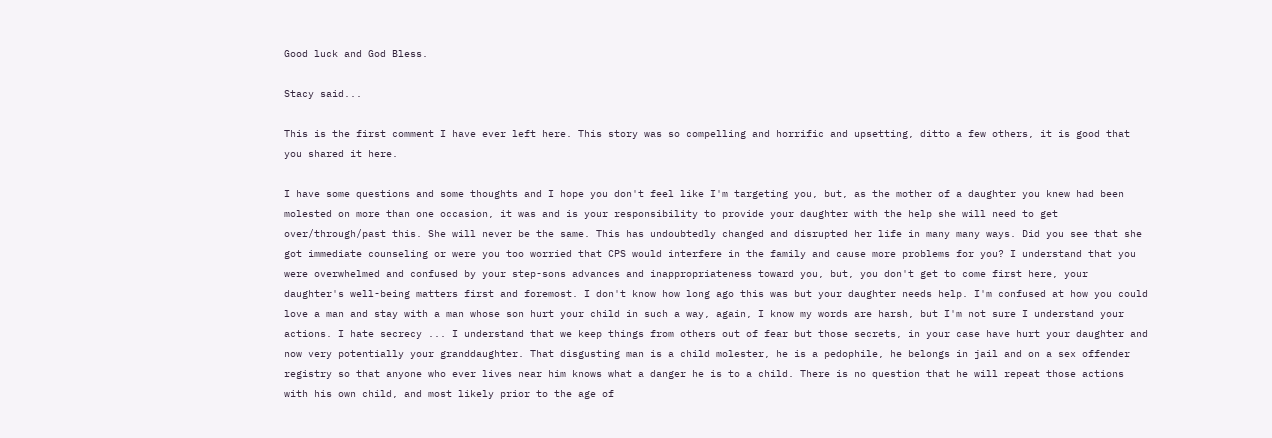Good luck and God Bless.

Stacy said...

This is the first comment I have ever left here. This story was so compelling and horrific and upsetting, ditto a few others, it is good that you shared it here.

I have some questions and some thoughts and I hope you don't feel like I'm targeting you, but, as the mother of a daughter you knew had been molested on more than one occasion, it was and is your responsibility to provide your daughter with the help she will need to get over/through/past this. She will never be the same. This has undoubtedly changed and disrupted her life in many many ways. Did you see that she got immediate counseling or were you too worried that CPS would interfere in the family and cause more problems for you? I understand that you were overwhelmed and confused by your step-sons advances and inappropriateness toward you, but, you don't get to come first here, your daughter's well-being matters first and foremost. I don't know how long ago this was but your daughter needs help. I'm confused at how you could love a man and stay with a man whose son hurt your child in such a way, again, I know my words are harsh, but I'm not sure I understand your actions. I hate secrecy ... I understand that we keep things from others out of fear but those secrets, in your case have hurt your daughter and now very potentially your granddaughter. That disgusting man is a child molester, he is a pedophile, he belongs in jail and on a sex offender registry so that anyone who ever lives near him knows what a danger he is to a child. There is no question that he will repeat those actions with his own child, and most likely prior to the age of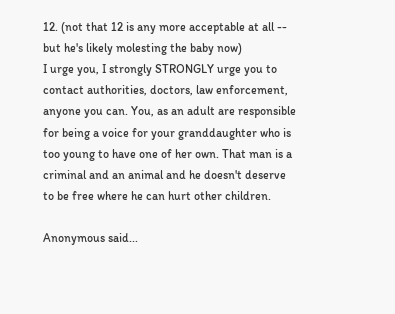12. (not that 12 is any more acceptable at all -- but he's likely molesting the baby now)
I urge you, I strongly STRONGLY urge you to contact authorities, doctors, law enforcement, anyone you can. You, as an adult are responsible for being a voice for your granddaughter who is too young to have one of her own. That man is a criminal and an animal and he doesn't deserve to be free where he can hurt other children.

Anonymous said...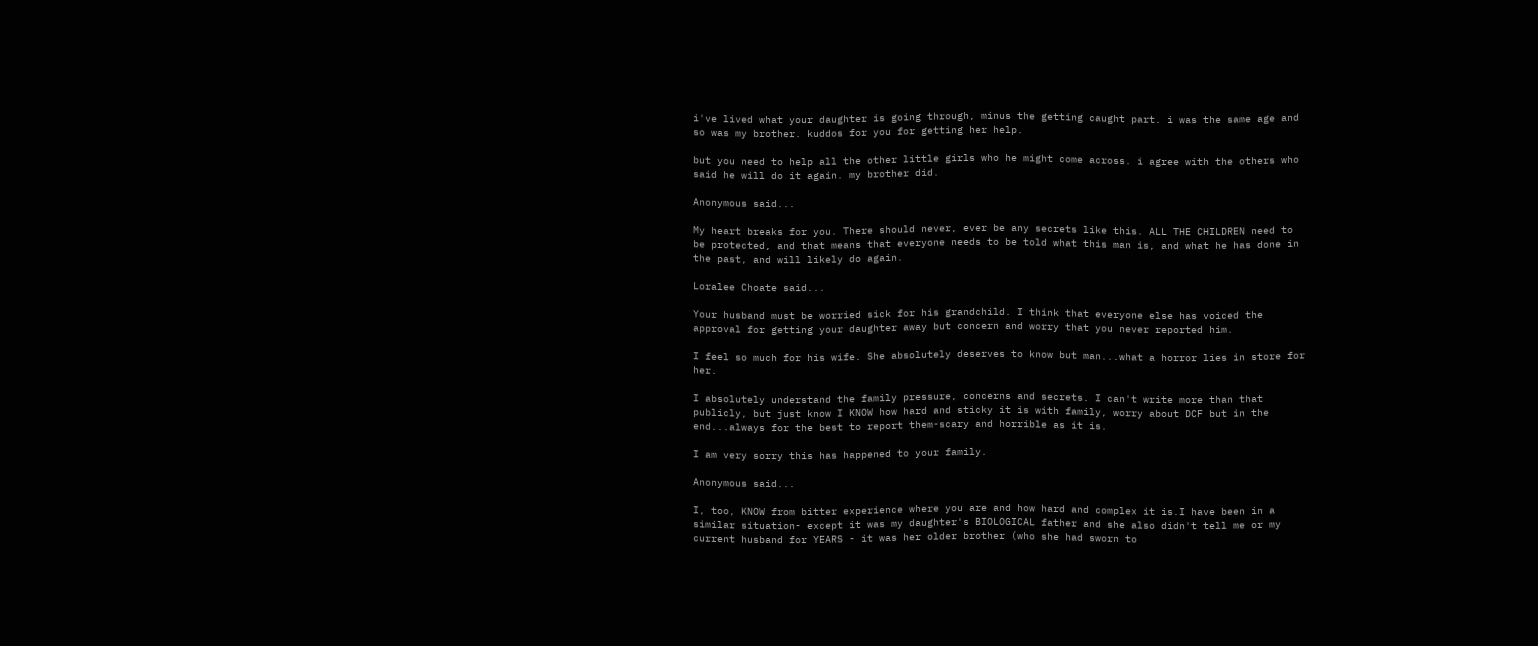i've lived what your daughter is going through, minus the getting caught part. i was the same age and so was my brother. kuddos for you for getting her help.

but you need to help all the other little girls who he might come across. i agree with the others who said he will do it again. my brother did.

Anonymous said...

My heart breaks for you. There should never, ever be any secrets like this. ALL THE CHILDREN need to be protected, and that means that everyone needs to be told what this man is, and what he has done in the past, and will likely do again.

Loralee Choate said...

Your husband must be worried sick for his grandchild. I think that everyone else has voiced the approval for getting your daughter away but concern and worry that you never reported him.

I feel so much for his wife. She absolutely deserves to know but man...what a horror lies in store for her.

I absolutely understand the family pressure, concerns and secrets. I can't write more than that publicly, but just know I KNOW how hard and sticky it is with family, worry about DCF but in the end...always for the best to report them-scary and horrible as it is.

I am very sorry this has happened to your family.

Anonymous said...

I, too, KNOW from bitter experience where you are and how hard and complex it is.I have been in a similar situation- except it was my daughter's BIOLOGICAL father and she also didn't tell me or my current husband for YEARS - it was her older brother (who she had sworn to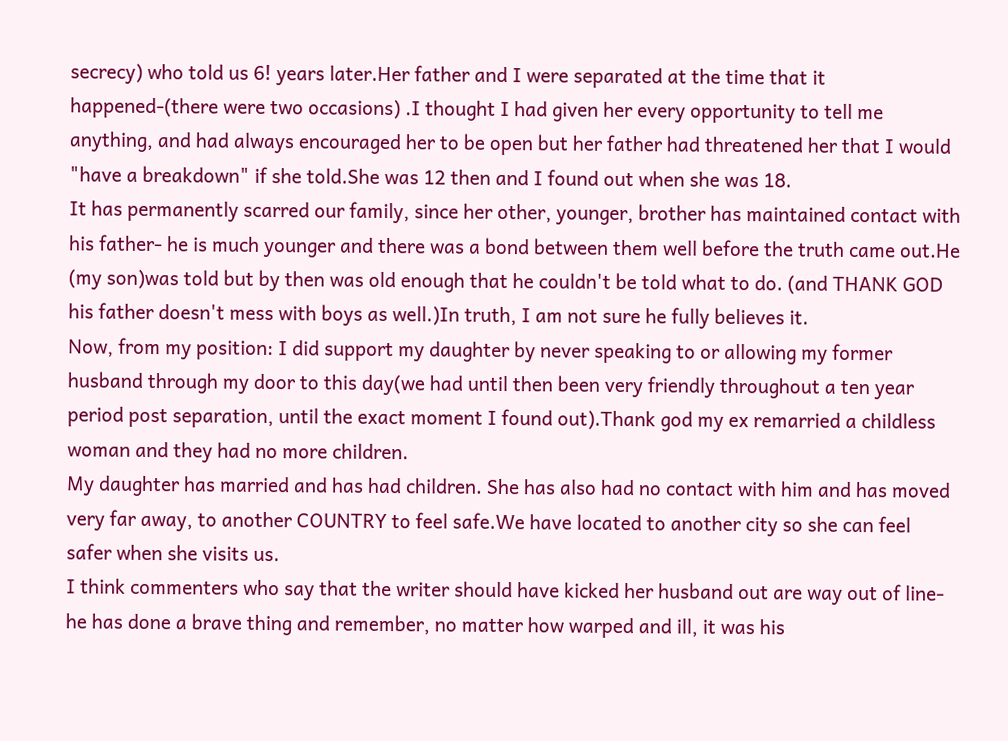secrecy) who told us 6! years later.Her father and I were separated at the time that it happened-(there were two occasions) .I thought I had given her every opportunity to tell me anything, and had always encouraged her to be open but her father had threatened her that I would "have a breakdown" if she told.She was 12 then and I found out when she was 18.
It has permanently scarred our family, since her other, younger, brother has maintained contact with his father- he is much younger and there was a bond between them well before the truth came out.He (my son)was told but by then was old enough that he couldn't be told what to do. (and THANK GOD his father doesn't mess with boys as well.)In truth, I am not sure he fully believes it.
Now, from my position: I did support my daughter by never speaking to or allowing my former husband through my door to this day(we had until then been very friendly throughout a ten year period post separation, until the exact moment I found out).Thank god my ex remarried a childless woman and they had no more children.
My daughter has married and has had children. She has also had no contact with him and has moved very far away, to another COUNTRY to feel safe.We have located to another city so she can feel safer when she visits us.
I think commenters who say that the writer should have kicked her husband out are way out of line- he has done a brave thing and remember, no matter how warped and ill, it was his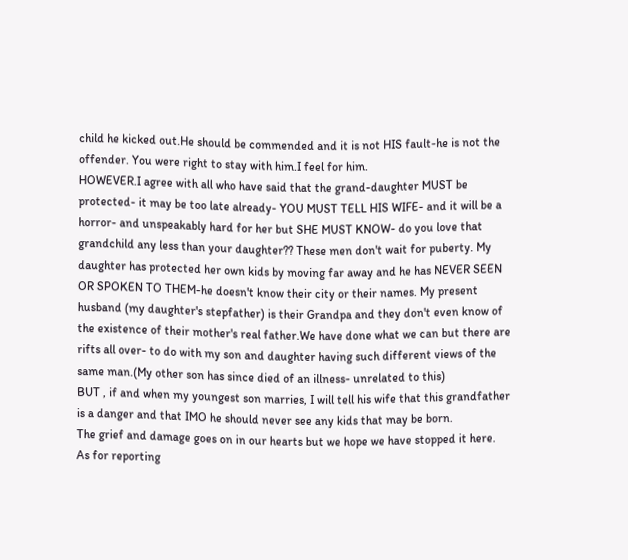child he kicked out.He should be commended and it is not HIS fault-he is not the offender. You were right to stay with him.I feel for him.
HOWEVER.I agree with all who have said that the grand-daughter MUST be protected- it may be too late already- YOU MUST TELL HIS WIFE- and it will be a horror- and unspeakably hard for her but SHE MUST KNOW- do you love that grandchild any less than your daughter?? These men don't wait for puberty. My daughter has protected her own kids by moving far away and he has NEVER SEEN OR SPOKEN TO THEM-he doesn't know their city or their names. My present husband (my daughter's stepfather) is their Grandpa and they don't even know of the existence of their mother's real father.We have done what we can but there are rifts all over- to do with my son and daughter having such different views of the same man.(My other son has since died of an illness- unrelated to this)
BUT , if and when my youngest son marries, I will tell his wife that this grandfather is a danger and that IMO he should never see any kids that may be born.
The grief and damage goes on in our hearts but we hope we have stopped it here.
As for reporting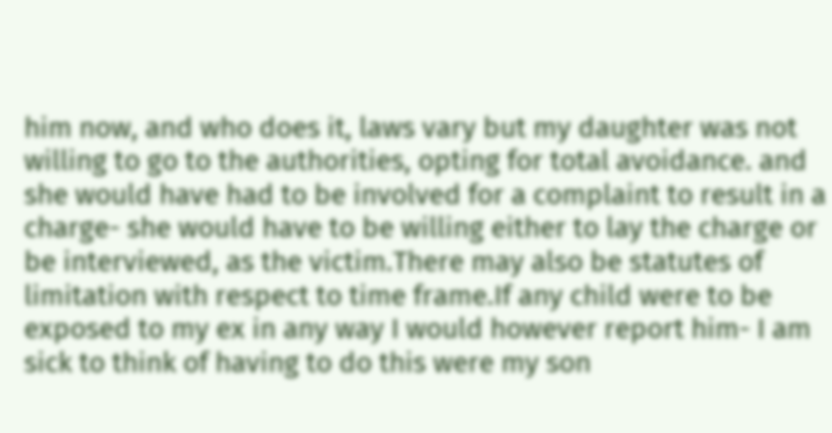him now, and who does it, laws vary but my daughter was not willing to go to the authorities, opting for total avoidance. and she would have had to be involved for a complaint to result in a charge- she would have to be willing either to lay the charge or be interviewed, as the victim.There may also be statutes of limitation with respect to time frame.If any child were to be exposed to my ex in any way I would however report him- I am sick to think of having to do this were my son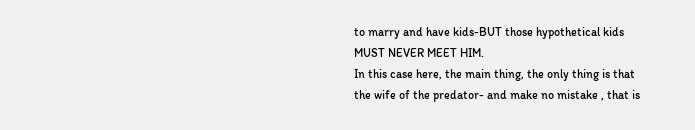to marry and have kids-BUT those hypothetical kids MUST NEVER MEET HIM.
In this case here, the main thing, the only thing is that the wife of the predator- and make no mistake , that is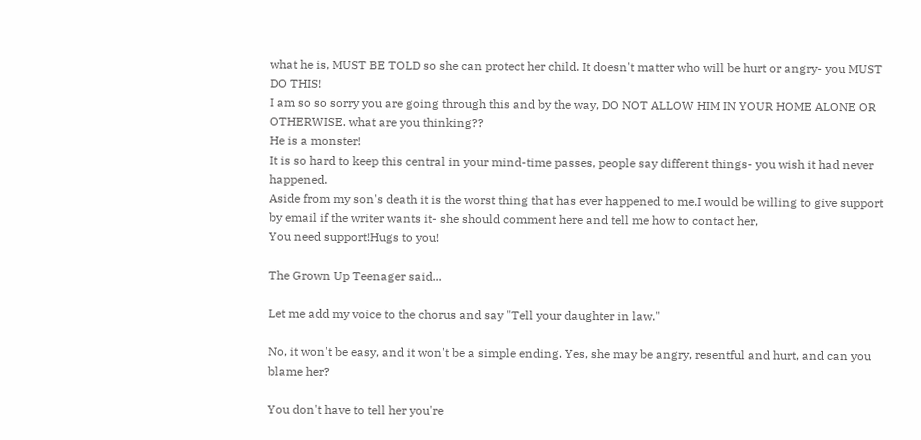what he is, MUST BE TOLD so she can protect her child. It doesn't matter who will be hurt or angry- you MUST DO THIS!
I am so so sorry you are going through this and by the way, DO NOT ALLOW HIM IN YOUR HOME ALONE OR OTHERWISE. what are you thinking??
He is a monster!
It is so hard to keep this central in your mind-time passes, people say different things- you wish it had never happened.
Aside from my son's death it is the worst thing that has ever happened to me.I would be willing to give support by email if the writer wants it- she should comment here and tell me how to contact her,
You need support!Hugs to you!

The Grown Up Teenager said...

Let me add my voice to the chorus and say "Tell your daughter in law."

No, it won't be easy, and it won't be a simple ending. Yes, she may be angry, resentful and hurt, and can you blame her?

You don't have to tell her you're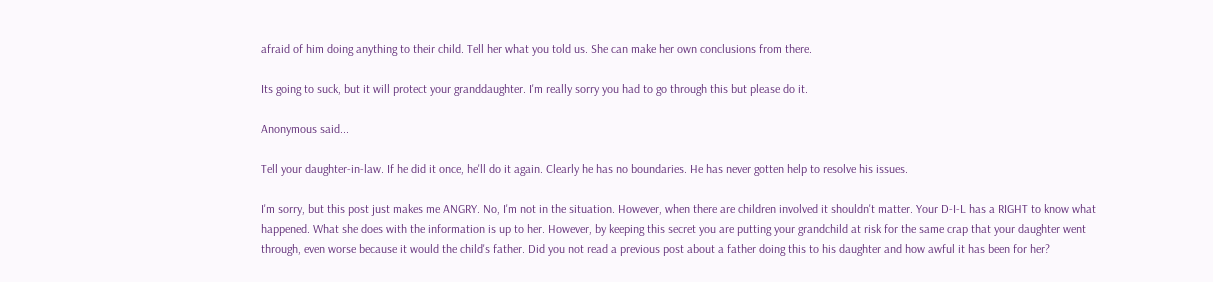afraid of him doing anything to their child. Tell her what you told us. She can make her own conclusions from there.

Its going to suck, but it will protect your granddaughter. I'm really sorry you had to go through this but please do it.

Anonymous said...

Tell your daughter-in-law. If he did it once, he'll do it again. Clearly he has no boundaries. He has never gotten help to resolve his issues.

I'm sorry, but this post just makes me ANGRY. No, I'm not in the situation. However, when there are children involved it shouldn't matter. Your D-I-L has a RIGHT to know what happened. What she does with the information is up to her. However, by keeping this secret you are putting your grandchild at risk for the same crap that your daughter went through, even worse because it would the child's father. Did you not read a previous post about a father doing this to his daughter and how awful it has been for her?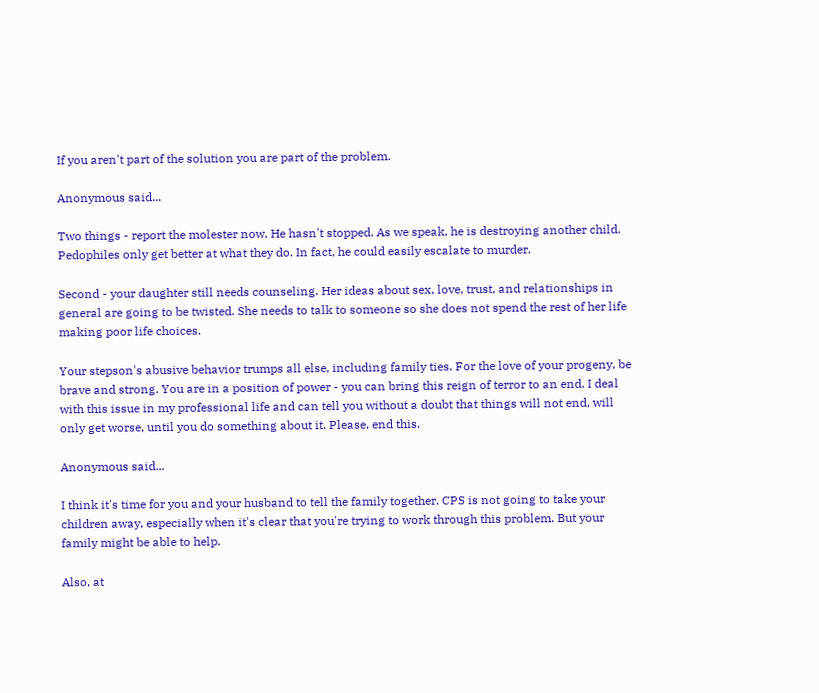If you aren't part of the solution you are part of the problem.

Anonymous said...

Two things - report the molester now. He hasn't stopped. As we speak, he is destroying another child. Pedophiles only get better at what they do. In fact, he could easily escalate to murder.

Second - your daughter still needs counseling. Her ideas about sex, love, trust, and relationships in general are going to be twisted. She needs to talk to someone so she does not spend the rest of her life making poor life choices.

Your stepson's abusive behavior trumps all else, including family ties. For the love of your progeny, be brave and strong. You are in a position of power - you can bring this reign of terror to an end. I deal with this issue in my professional life and can tell you without a doubt that things will not end, will only get worse, until you do something about it. Please, end this.

Anonymous said...

I think it's time for you and your husband to tell the family together. CPS is not going to take your children away, especially when it's clear that you're trying to work through this problem. But your family might be able to help.

Also, at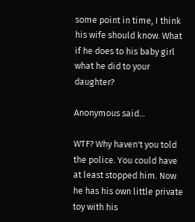some point in time, I think his wife should know. What if he does to his baby girl what he did to your daughter?

Anonymous said...

WTF? Why haven't you told the police. You could have at least stopped him. Now he has his own little private toy with his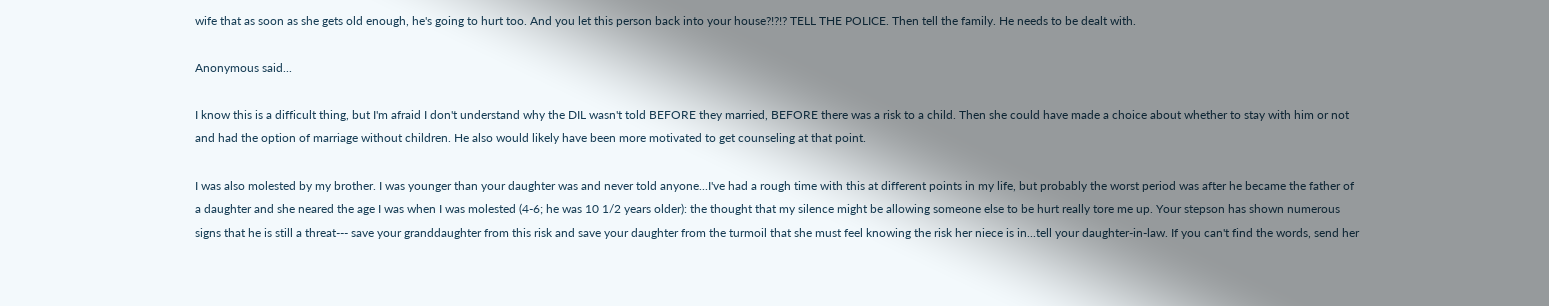wife that as soon as she gets old enough, he's going to hurt too. And you let this person back into your house?!?!? TELL THE POLICE. Then tell the family. He needs to be dealt with.

Anonymous said...

I know this is a difficult thing, but I'm afraid I don't understand why the DIL wasn't told BEFORE they married, BEFORE there was a risk to a child. Then she could have made a choice about whether to stay with him or not and had the option of marriage without children. He also would likely have been more motivated to get counseling at that point.

I was also molested by my brother. I was younger than your daughter was and never told anyone...I've had a rough time with this at different points in my life, but probably the worst period was after he became the father of a daughter and she neared the age I was when I was molested (4-6; he was 10 1/2 years older): the thought that my silence might be allowing someone else to be hurt really tore me up. Your stepson has shown numerous signs that he is still a threat--- save your granddaughter from this risk and save your daughter from the turmoil that she must feel knowing the risk her niece is in...tell your daughter-in-law. If you can't find the words, send her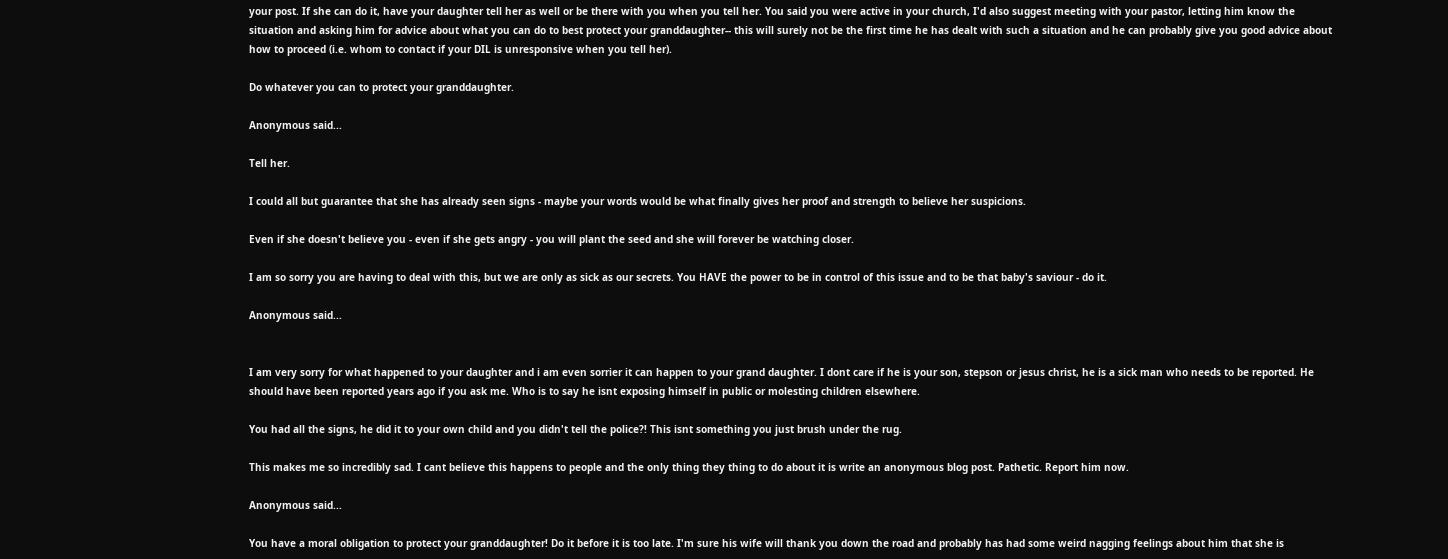your post. If she can do it, have your daughter tell her as well or be there with you when you tell her. You said you were active in your church, I'd also suggest meeting with your pastor, letting him know the situation and asking him for advice about what you can do to best protect your granddaughter-- this will surely not be the first time he has dealt with such a situation and he can probably give you good advice about how to proceed (i.e. whom to contact if your DIL is unresponsive when you tell her).

Do whatever you can to protect your granddaughter.

Anonymous said...

Tell her.

I could all but guarantee that she has already seen signs - maybe your words would be what finally gives her proof and strength to believe her suspicions.

Even if she doesn't believe you - even if she gets angry - you will plant the seed and she will forever be watching closer.

I am so sorry you are having to deal with this, but we are only as sick as our secrets. You HAVE the power to be in control of this issue and to be that baby's saviour - do it.

Anonymous said...


I am very sorry for what happened to your daughter and i am even sorrier it can happen to your grand daughter. I dont care if he is your son, stepson or jesus christ, he is a sick man who needs to be reported. He should have been reported years ago if you ask me. Who is to say he isnt exposing himself in public or molesting children elsewhere.

You had all the signs, he did it to your own child and you didn't tell the police?! This isnt something you just brush under the rug.

This makes me so incredibly sad. I cant believe this happens to people and the only thing they thing to do about it is write an anonymous blog post. Pathetic. Report him now.

Anonymous said...

You have a moral obligation to protect your granddaughter! Do it before it is too late. I'm sure his wife will thank you down the road and probably has had some weird nagging feelings about him that she is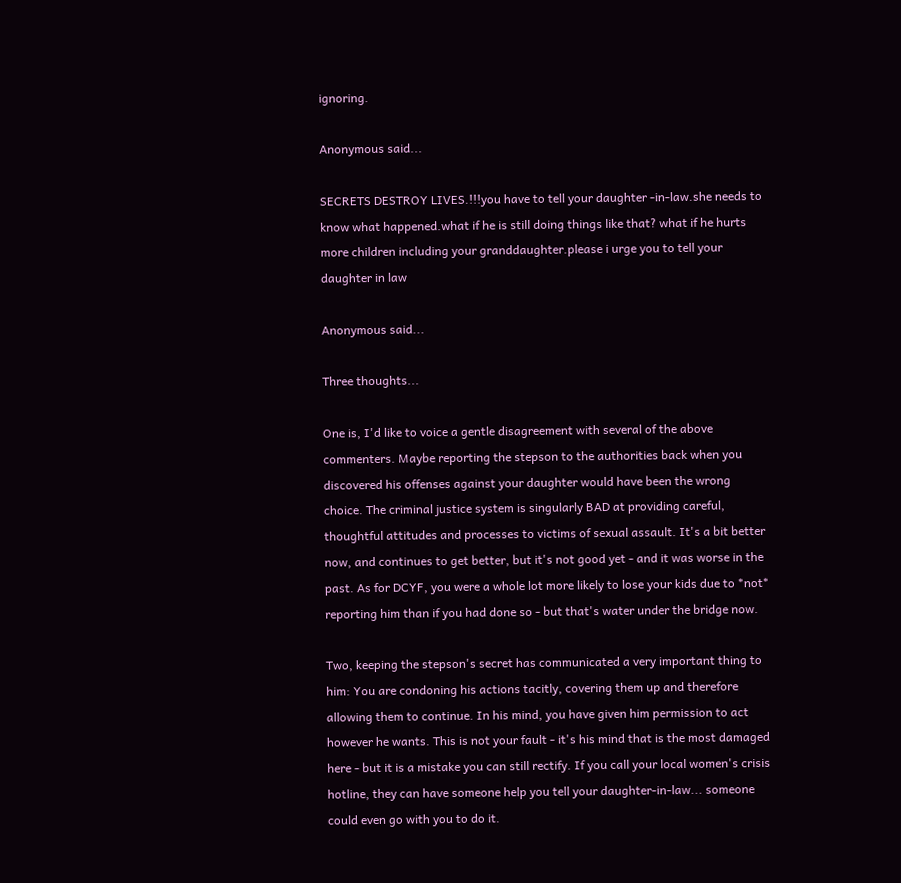ignoring.

Anonymous said...

SECRETS DESTROY LIVES.!!!you have to tell your daughter -in-law.she needs to know what happened.what if he is still doing things like that? what if he hurts more children including your granddaughter.please i urge you to tell your daughter in law

Anonymous said...

Three thoughts...

One is, I'd like to voice a gentle disagreement with several of the above commenters. Maybe reporting the stepson to the authorities back when you discovered his offenses against your daughter would have been the wrong choice. The criminal justice system is singularly BAD at providing careful, thoughtful attitudes and processes to victims of sexual assault. It's a bit better now, and continues to get better, but it's not good yet - and it was worse in the past. As for DCYF, you were a whole lot more likely to lose your kids due to *not* reporting him than if you had done so - but that's water under the bridge now.

Two, keeping the stepson's secret has communicated a very important thing to him: You are condoning his actions tacitly, covering them up and therefore allowing them to continue. In his mind, you have given him permission to act however he wants. This is not your fault - it's his mind that is the most damaged here - but it is a mistake you can still rectify. If you call your local women's crisis hotline, they can have someone help you tell your daughter-in-law... someone could even go with you to do it.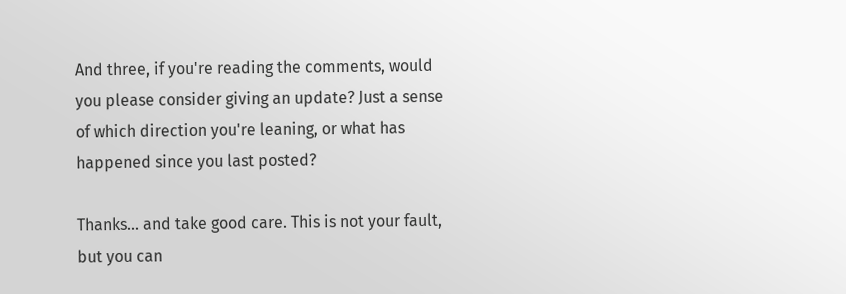And three, if you're reading the comments, would you please consider giving an update? Just a sense of which direction you're leaning, or what has happened since you last posted?

Thanks... and take good care. This is not your fault, but you can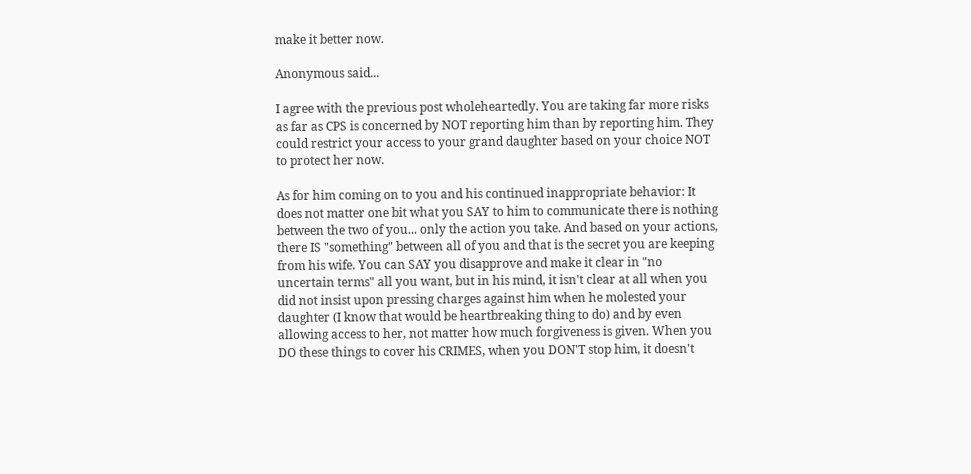make it better now.

Anonymous said...

I agree with the previous post wholeheartedly. You are taking far more risks as far as CPS is concerned by NOT reporting him than by reporting him. They could restrict your access to your grand daughter based on your choice NOT to protect her now.

As for him coming on to you and his continued inappropriate behavior: It does not matter one bit what you SAY to him to communicate there is nothing between the two of you... only the action you take. And based on your actions, there IS "something" between all of you and that is the secret you are keeping from his wife. You can SAY you disapprove and make it clear in "no uncertain terms" all you want, but in his mind, it isn't clear at all when you did not insist upon pressing charges against him when he molested your daughter (I know that would be heartbreaking thing to do) and by even allowing access to her, not matter how much forgiveness is given. When you DO these things to cover his CRIMES, when you DON'T stop him, it doesn't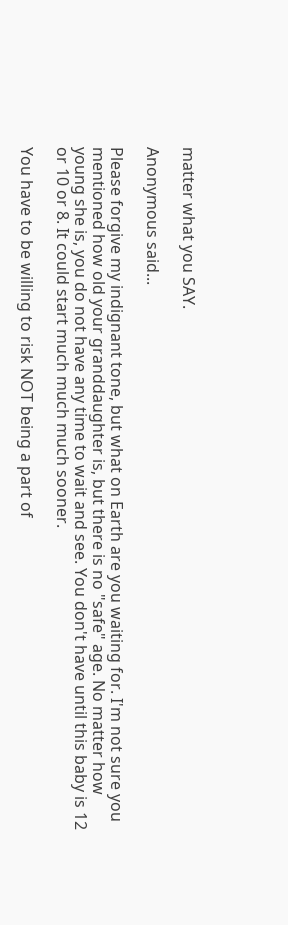matter what you SAY.

Anonymous said...

Please forgive my indignant tone, but what on Earth are you waiting for. I'm not sure you mentioned how old your granddaughter is, but there is no "safe" age. No matter how young she is, you do not have any time to wait and see. You don't have until this baby is 12 or 10 or 8. It could start much much much sooner.

You have to be willing to risk NOT being a part of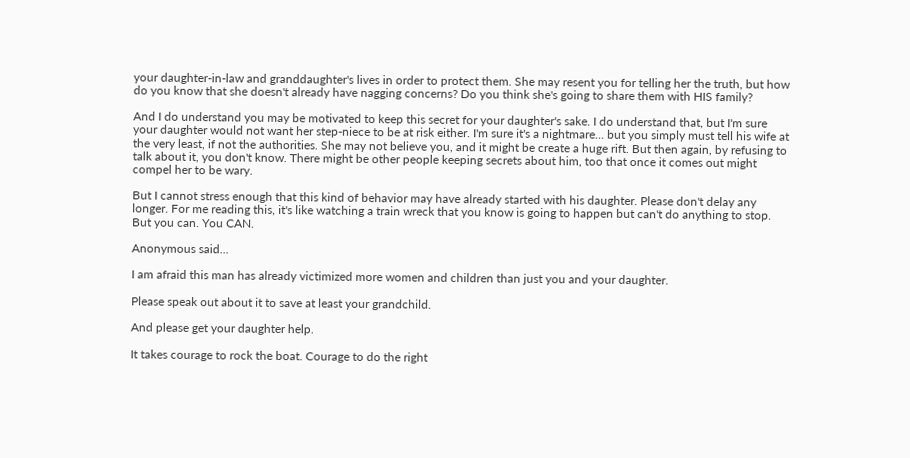your daughter-in-law and granddaughter's lives in order to protect them. She may resent you for telling her the truth, but how do you know that she doesn't already have nagging concerns? Do you think she's going to share them with HIS family?

And I do understand you may be motivated to keep this secret for your daughter's sake. I do understand that, but I'm sure your daughter would not want her step-niece to be at risk either. I'm sure it's a nightmare... but you simply must tell his wife at the very least, if not the authorities. She may not believe you, and it might be create a huge rift. But then again, by refusing to talk about it, you don't know. There might be other people keeping secrets about him, too that once it comes out might compel her to be wary.

But I cannot stress enough that this kind of behavior may have already started with his daughter. Please don't delay any longer. For me reading this, it's like watching a train wreck that you know is going to happen but can't do anything to stop. But you can. You CAN.

Anonymous said...

I am afraid this man has already victimized more women and children than just you and your daughter.

Please speak out about it to save at least your grandchild.

And please get your daughter help.

It takes courage to rock the boat. Courage to do the right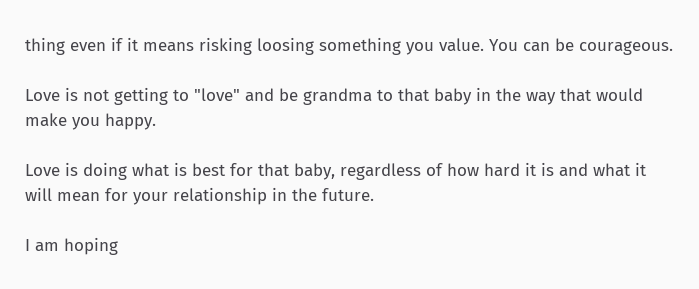thing even if it means risking loosing something you value. You can be courageous.

Love is not getting to "love" and be grandma to that baby in the way that would make you happy.

Love is doing what is best for that baby, regardless of how hard it is and what it will mean for your relationship in the future.

I am hoping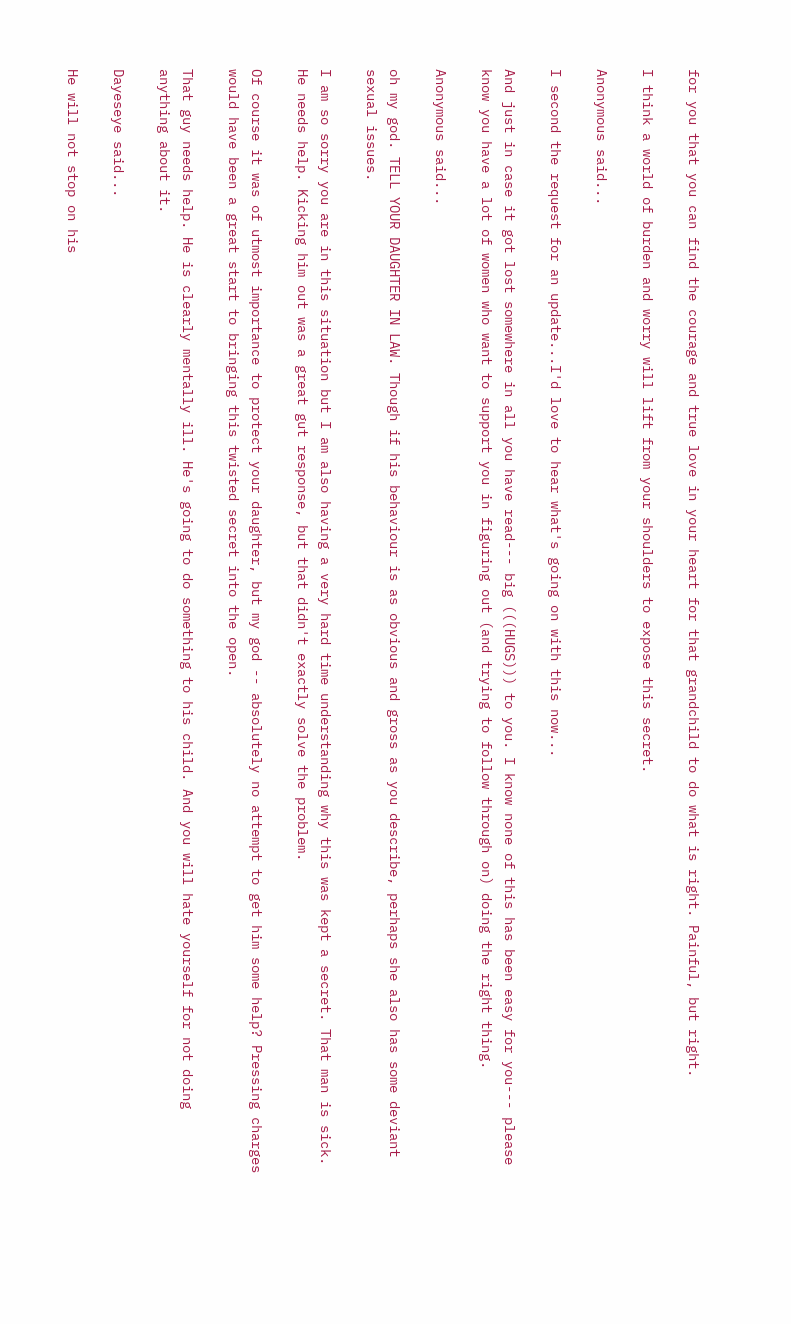for you that you can find the courage and true love in your heart for that grandchild to do what is right. Painful, but right.

I think a world of burden and worry will lift from your shoulders to expose this secret.

Anonymous said...

I second the request for an update...I'd love to hear what's going on with this now...

And just in case it got lost somewhere in all you have read--- big (((HUGS))) to you. I know none of this has been easy for you--- please know you have a lot of women who want to support you in figuring out (and trying to follow through on) doing the right thing.

Anonymous said...

oh my god. TELL YOUR DAUGHTER IN LAW. Though if his behaviour is as obvious and gross as you describe, perhaps she also has some deviant sexual issues.

I am so sorry you are in this situation but I am also having a very hard time understanding why this was kept a secret. That man is sick. He needs help. Kicking him out was a great gut response, but that didn't exactly solve the problem.

Of course it was of utmost importance to protect your daughter, but my god -- absolutely no attempt to get him some help? Pressing charges would have been a great start to bringing this twisted secret into the open.

That guy needs help. He is clearly mentally ill. He's going to do something to his child. And you will hate yourself for not doing anything about it.

Dayeseye said...

He will not stop on his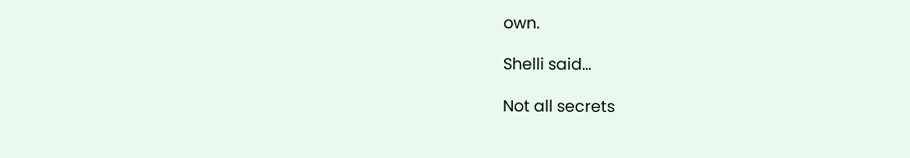own.

Shelli said...

Not all secrets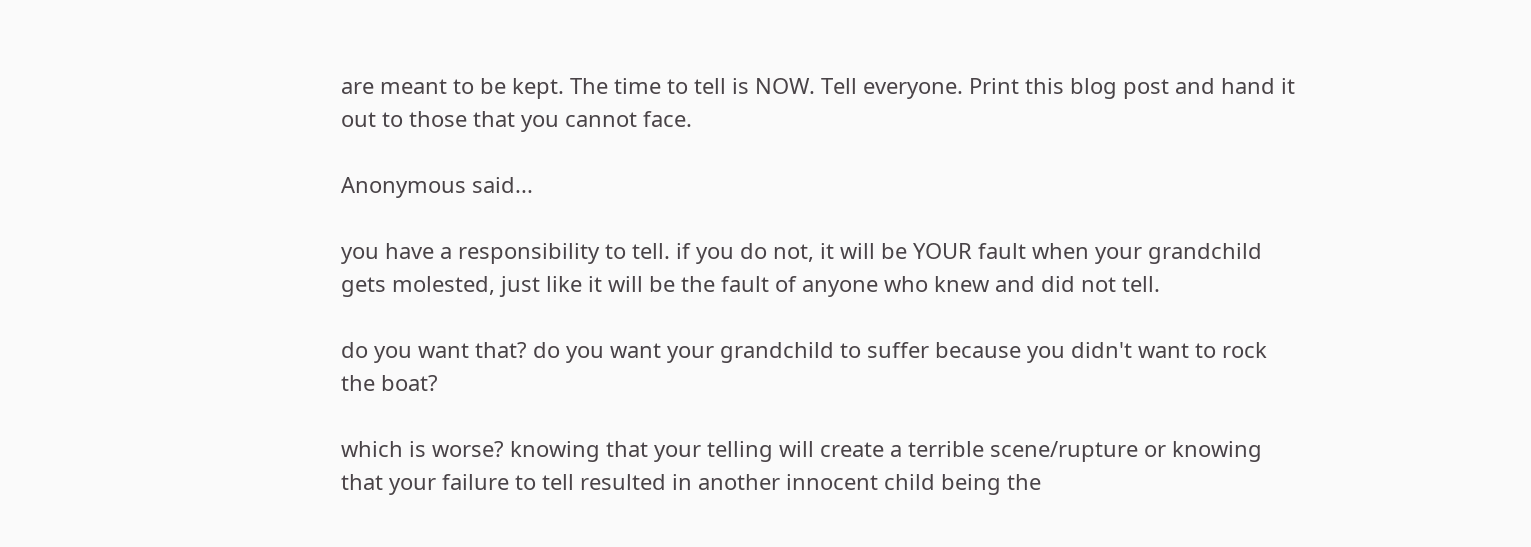are meant to be kept. The time to tell is NOW. Tell everyone. Print this blog post and hand it out to those that you cannot face.

Anonymous said...

you have a responsibility to tell. if you do not, it will be YOUR fault when your grandchild gets molested, just like it will be the fault of anyone who knew and did not tell.

do you want that? do you want your grandchild to suffer because you didn't want to rock the boat?

which is worse? knowing that your telling will create a terrible scene/rupture or knowing that your failure to tell resulted in another innocent child being the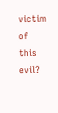victim of this evil?